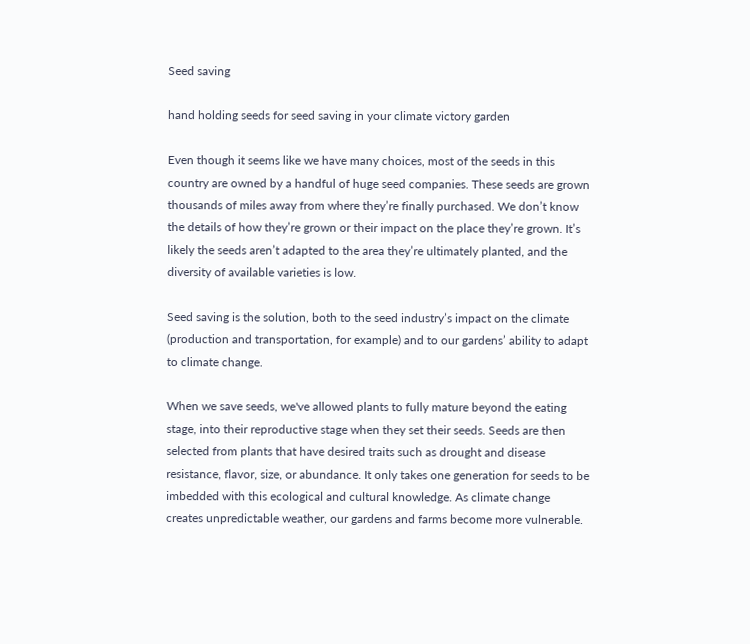Seed saving

hand holding seeds for seed saving in your climate victory garden

Even though it seems like we have many choices, most of the seeds in this country are owned by a handful of huge seed companies. These seeds are grown thousands of miles away from where they’re finally purchased. We don’t know the details of how they’re grown or their impact on the place they’re grown. It’s likely the seeds aren’t adapted to the area they’re ultimately planted, and the diversity of available varieties is low.

Seed saving is the solution, both to the seed industry’s impact on the climate (production and transportation, for example) and to our gardens’ ability to adapt to climate change.

When we save seeds, we've allowed plants to fully mature beyond the eating stage, into their reproductive stage when they set their seeds. Seeds are then selected from plants that have desired traits such as drought and disease resistance, flavor, size, or abundance. It only takes one generation for seeds to be imbedded with this ecological and cultural knowledge. As climate change creates unpredictable weather, our gardens and farms become more vulnerable.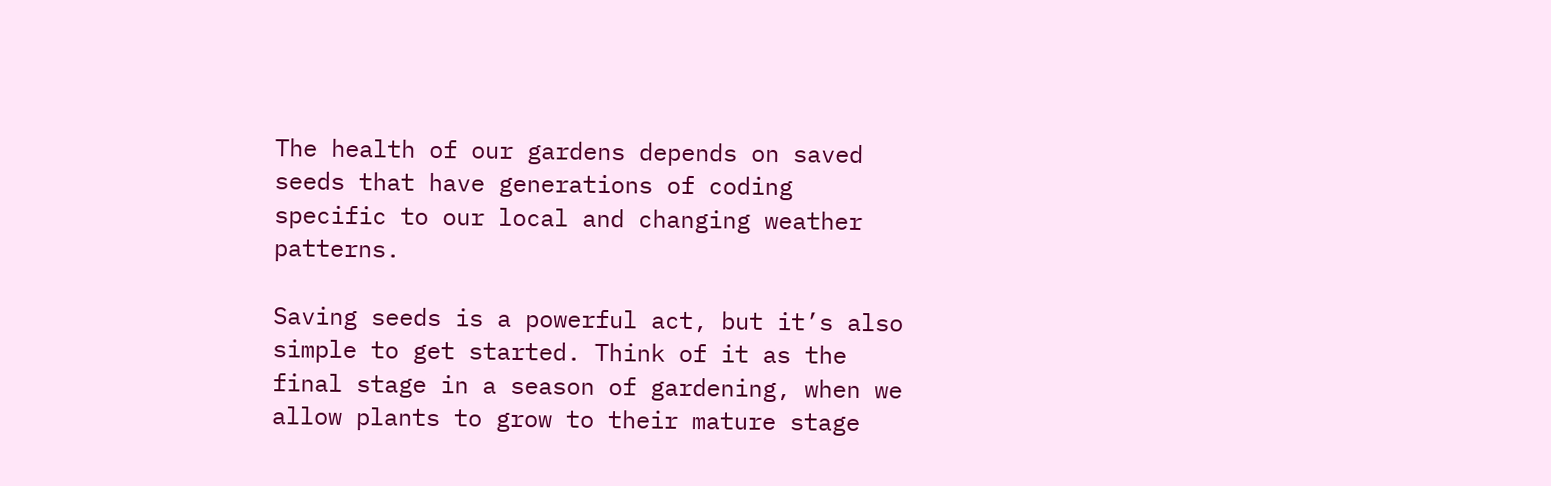The health of our gardens depends on saved seeds that have generations of coding specific to our local and changing weather patterns.

Saving seeds is a powerful act, but it’s also simple to get started. Think of it as the final stage in a season of gardening, when we allow plants to grow to their mature stage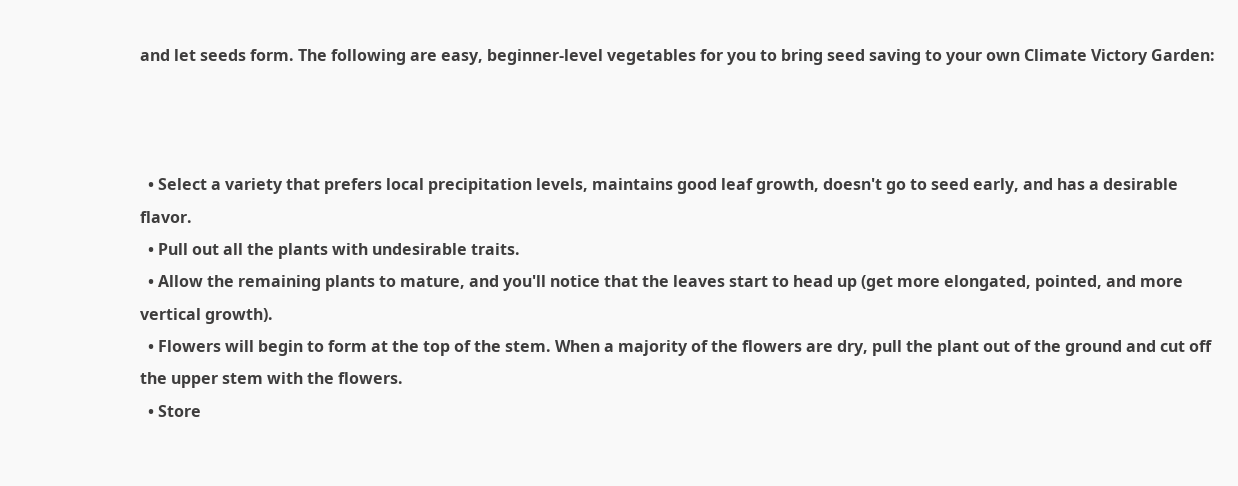and let seeds form. The following are easy, beginner-level vegetables for you to bring seed saving to your own Climate Victory Garden:



  • Select a variety that prefers local precipitation levels, maintains good leaf growth, doesn't go to seed early, and has a desirable flavor.
  • Pull out all the plants with undesirable traits.
  • Allow the remaining plants to mature, and you'll notice that the leaves start to head up (get more elongated, pointed, and more vertical growth).
  • Flowers will begin to form at the top of the stem. When a majority of the flowers are dry, pull the plant out of the ground and cut off the upper stem with the flowers.
  • Store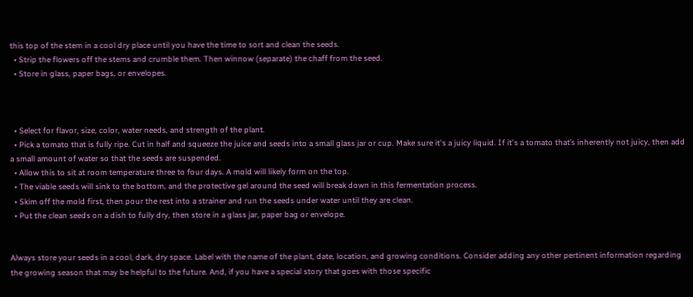this top of the stem in a cool dry place until you have the time to sort and clean the seeds.
  • Strip the flowers off the stems and crumble them. Then winnow (separate) the chaff from the seed.
  • Store in glass, paper bags, or envelopes.



  • Select for flavor, size, color, water needs, and strength of the plant.
  • Pick a tomato that is fully ripe. Cut in half and squeeze the juice and seeds into a small glass jar or cup. Make sure it's a juicy liquid. If it's a tomato that’s inherently not juicy, then add a small amount of water so that the seeds are suspended.
  • Allow this to sit at room temperature three to four days. A mold will likely form on the top.
  • The viable seeds will sink to the bottom, and the protective gel around the seed will break down in this fermentation process.
  • Skim off the mold first, then pour the rest into a strainer and run the seeds under water until they are clean.
  • Put the clean seeds on a dish to fully dry, then store in a glass jar, paper bag or envelope.


Always store your seeds in a cool, dark, dry space. Label with the name of the plant, date, location, and growing conditions. Consider adding any other pertinent information regarding the growing season that may be helpful to the future. And, if you have a special story that goes with those specific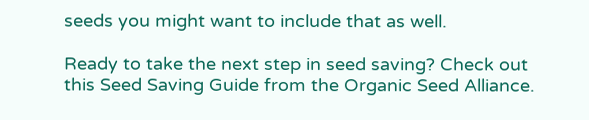seeds you might want to include that as well.

Ready to take the next step in seed saving? Check out this Seed Saving Guide from the Organic Seed Alliance.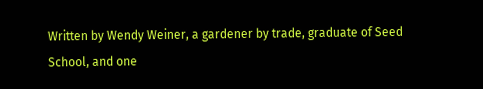Written by Wendy Weiner, a gardener by trade, graduate of Seed School, and one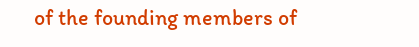of the founding members of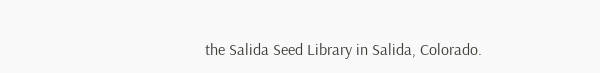the Salida Seed Library in Salida, Colorado.